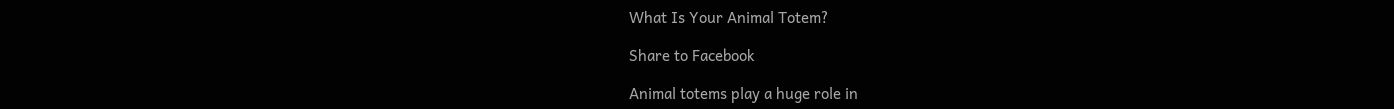What Is Your Animal Totem?

Share to Facebook

Animal totems play a huge role in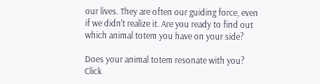our lives. They are often our guiding force, even if we didn't realize it. Are you ready to find out which animal totem you have on your side?

Does your animal totem resonate with you? Click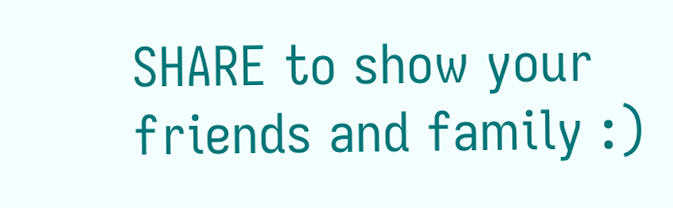SHARE to show your friends and family :)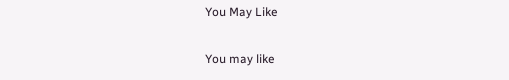You May Like

You may like